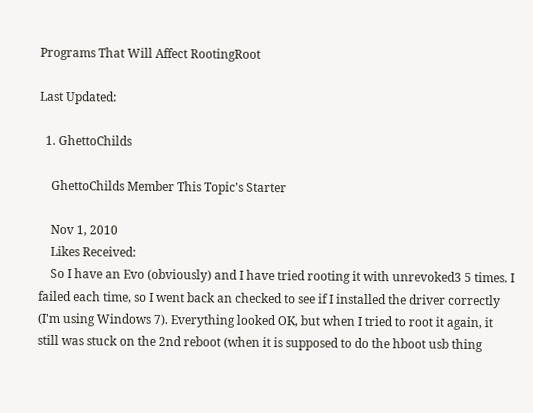Programs That Will Affect RootingRoot

Last Updated:

  1. GhettoChilds

    GhettoChilds Member This Topic's Starter

    Nov 1, 2010
    Likes Received:
    So I have an Evo (obviously) and I have tried rooting it with unrevoked3 5 times. I failed each time, so I went back an checked to see if I installed the driver correctly (I'm using Windows 7). Everything looked OK, but when I tried to root it again, it still was stuck on the 2nd reboot (when it is supposed to do the hboot usb thing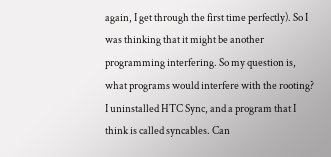again, I get through the first time perfectly). So I was thinking that it might be another programming interfering. So my question is, what programs would interfere with the rooting? I uninstalled HTC Sync, and a program that I think is called syncables. Can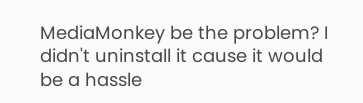MediaMonkey be the problem? I didn't uninstall it cause it would be a hassle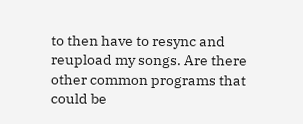to then have to resync and reupload my songs. Are there other common programs that could be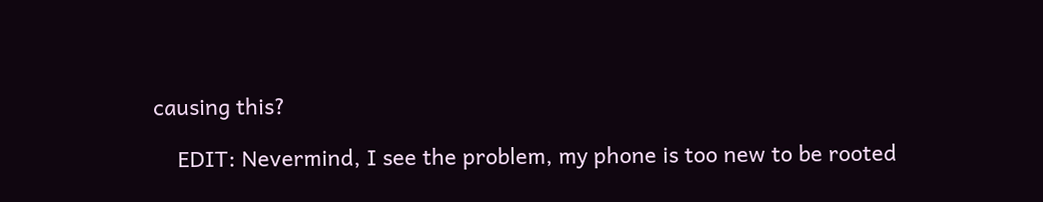causing this?

    EDIT: Nevermind, I see the problem, my phone is too new to be rooted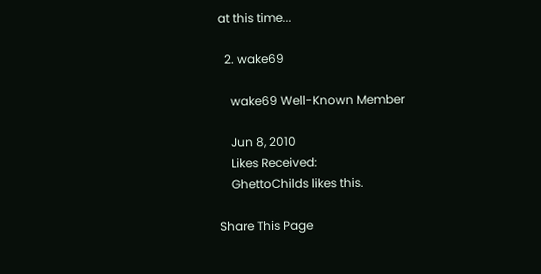at this time...

  2. wake69

    wake69 Well-Known Member

    Jun 8, 2010
    Likes Received:
    GhettoChilds likes this.

Share This Page